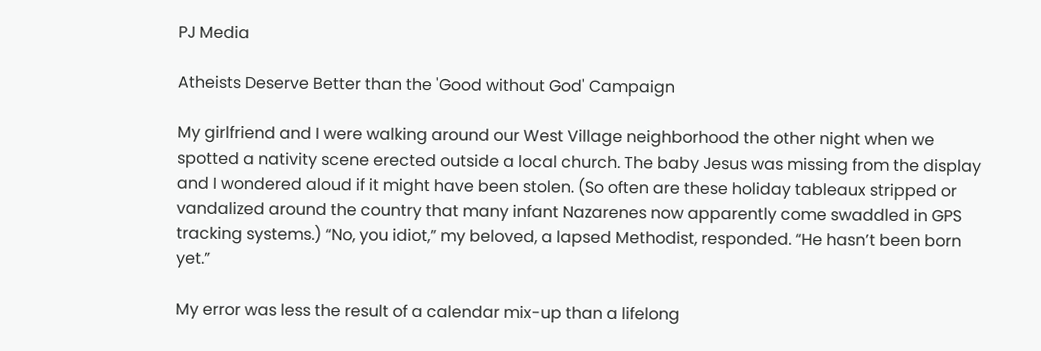PJ Media

Atheists Deserve Better than the 'Good without God' Campaign

My girlfriend and I were walking around our West Village neighborhood the other night when we spotted a nativity scene erected outside a local church. The baby Jesus was missing from the display and I wondered aloud if it might have been stolen. (So often are these holiday tableaux stripped or vandalized around the country that many infant Nazarenes now apparently come swaddled in GPS tracking systems.) “No, you idiot,” my beloved, a lapsed Methodist, responded. “He hasn’t been born yet.”

My error was less the result of a calendar mix-up than a lifelong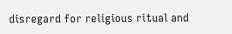disregard for religious ritual and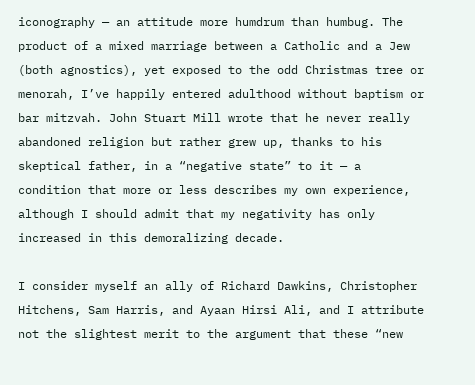iconography — an attitude more humdrum than humbug. The product of a mixed marriage between a Catholic and a Jew (both agnostics), yet exposed to the odd Christmas tree or menorah, I’ve happily entered adulthood without baptism or bar mitzvah. John Stuart Mill wrote that he never really abandoned religion but rather grew up, thanks to his skeptical father, in a “negative state” to it — a condition that more or less describes my own experience, although I should admit that my negativity has only increased in this demoralizing decade.

I consider myself an ally of Richard Dawkins, Christopher Hitchens, Sam Harris, and Ayaan Hirsi Ali, and I attribute not the slightest merit to the argument that these “new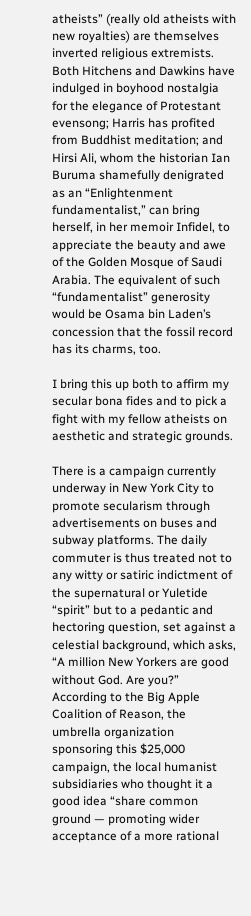atheists” (really old atheists with new royalties) are themselves inverted religious extremists. Both Hitchens and Dawkins have indulged in boyhood nostalgia for the elegance of Protestant evensong; Harris has profited from Buddhist meditation; and Hirsi Ali, whom the historian Ian Buruma shamefully denigrated as an “Enlightenment fundamentalist,” can bring herself, in her memoir Infidel, to appreciate the beauty and awe of the Golden Mosque of Saudi Arabia. The equivalent of such “fundamentalist” generosity would be Osama bin Laden’s concession that the fossil record has its charms, too.

I bring this up both to affirm my secular bona fides and to pick a fight with my fellow atheists on aesthetic and strategic grounds.

There is a campaign currently underway in New York City to promote secularism through advertisements on buses and subway platforms. The daily commuter is thus treated not to any witty or satiric indictment of the supernatural or Yuletide “spirit” but to a pedantic and hectoring question, set against a celestial background, which asks, “A million New Yorkers are good without God. Are you?” According to the Big Apple Coalition of Reason, the umbrella organization sponsoring this $25,000 campaign, the local humanist subsidiaries who thought it a good idea “share common ground — promoting wider acceptance of a more rational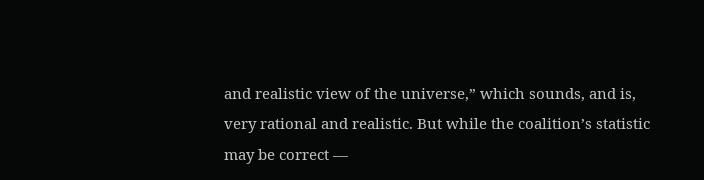and realistic view of the universe,” which sounds, and is, very rational and realistic. But while the coalition’s statistic may be correct —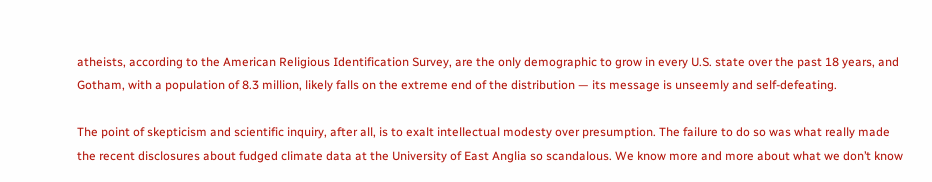atheists, according to the American Religious Identification Survey, are the only demographic to grow in every U.S. state over the past 18 years, and Gotham, with a population of 8.3 million, likely falls on the extreme end of the distribution — its message is unseemly and self-defeating.

The point of skepticism and scientific inquiry, after all, is to exalt intellectual modesty over presumption. The failure to do so was what really made the recent disclosures about fudged climate data at the University of East Anglia so scandalous. We know more and more about what we don’t know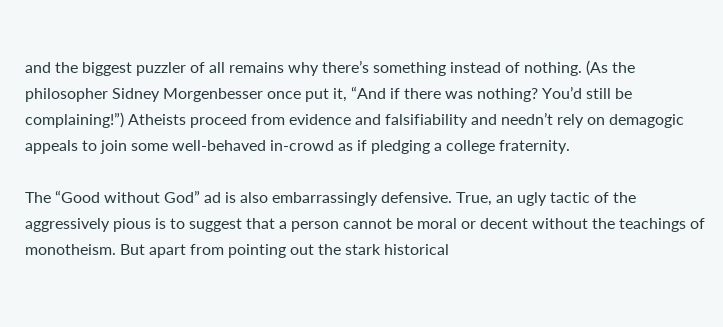and the biggest puzzler of all remains why there’s something instead of nothing. (As the philosopher Sidney Morgenbesser once put it, “And if there was nothing? You’d still be complaining!”) Atheists proceed from evidence and falsifiability and needn’t rely on demagogic appeals to join some well-behaved in-crowd as if pledging a college fraternity.

The “Good without God” ad is also embarrassingly defensive. True, an ugly tactic of the aggressively pious is to suggest that a person cannot be moral or decent without the teachings of monotheism. But apart from pointing out the stark historical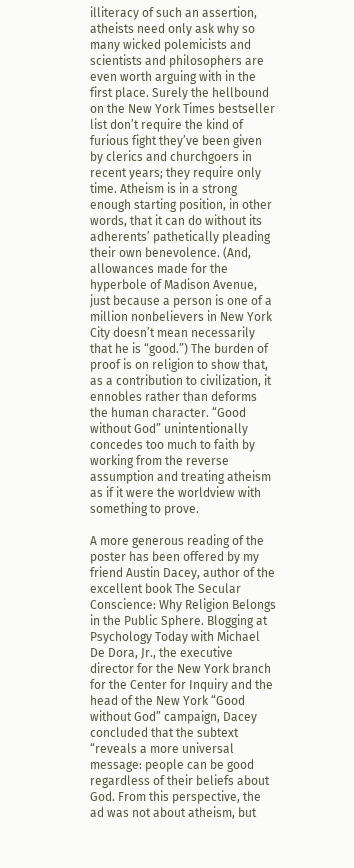illiteracy of such an assertion, atheists need only ask why so many wicked polemicists and scientists and philosophers are even worth arguing with in the first place. Surely the hellbound on the New York Times bestseller list don’t require the kind of furious fight they’ve been given by clerics and churchgoers in recent years; they require only time. Atheism is in a strong enough starting position, in other words, that it can do without its adherents’ pathetically pleading their own benevolence. (And, allowances made for the hyperbole of Madison Avenue, just because a person is one of a million nonbelievers in New York City doesn’t mean necessarily that he is “good.”) The burden of proof is on religion to show that, as a contribution to civilization, it ennobles rather than deforms the human character. “Good without God” unintentionally concedes too much to faith by working from the reverse assumption and treating atheism as if it were the worldview with something to prove.

A more generous reading of the poster has been offered by my friend Austin Dacey, author of the excellent book The Secular Conscience: Why Religion Belongs in the Public Sphere. Blogging at Psychology Today with Michael De Dora, Jr., the executive director for the New York branch for the Center for Inquiry and the head of the New York “Good without God” campaign, Dacey concluded that the subtext “reveals a more universal message: people can be good regardless of their beliefs about God. From this perspective, the ad was not about atheism, but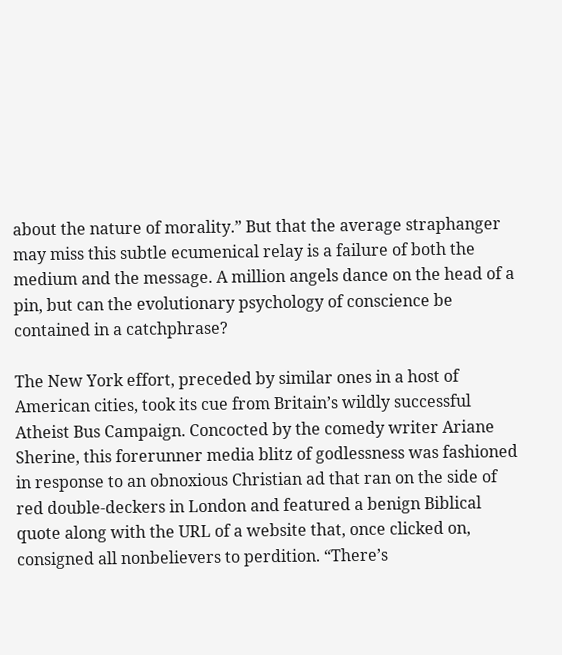about the nature of morality.” But that the average straphanger may miss this subtle ecumenical relay is a failure of both the medium and the message. A million angels dance on the head of a pin, but can the evolutionary psychology of conscience be contained in a catchphrase?

The New York effort, preceded by similar ones in a host of American cities, took its cue from Britain’s wildly successful Atheist Bus Campaign. Concocted by the comedy writer Ariane Sherine, this forerunner media blitz of godlessness was fashioned in response to an obnoxious Christian ad that ran on the side of red double-deckers in London and featured a benign Biblical quote along with the URL of a website that, once clicked on, consigned all nonbelievers to perdition. “There’s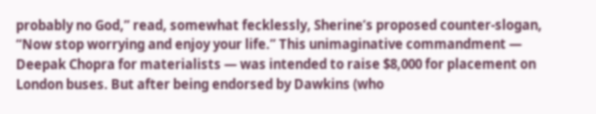probably no God,” read, somewhat fecklessly, Sherine’s proposed counter-slogan, “Now stop worrying and enjoy your life.” This unimaginative commandment — Deepak Chopra for materialists — was intended to raise $8,000 for placement on London buses. But after being endorsed by Dawkins (who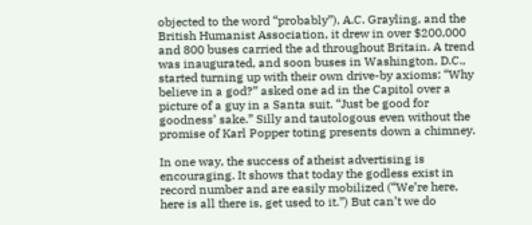objected to the word “probably”), A.C. Grayling, and the British Humanist Association, it drew in over $200,000 and 800 buses carried the ad throughout Britain. A trend was inaugurated, and soon buses in Washington, D.C., started turning up with their own drive-by axioms: “Why believe in a god?” asked one ad in the Capitol over a picture of a guy in a Santa suit. “Just be good for goodness’ sake.” Silly and tautologous even without the promise of Karl Popper toting presents down a chimney.

In one way, the success of atheist advertising is encouraging. It shows that today the godless exist in record number and are easily mobilized (“We’re here, here is all there is, get used to it.”) But can’t we do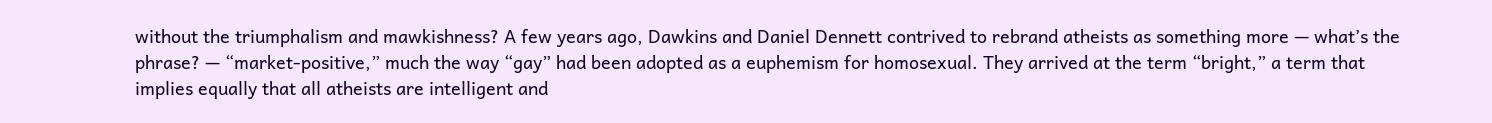without the triumphalism and mawkishness? A few years ago, Dawkins and Daniel Dennett contrived to rebrand atheists as something more — what’s the phrase? — “market-positive,” much the way “gay” had been adopted as a euphemism for homosexual. They arrived at the term “bright,” a term that implies equally that all atheists are intelligent and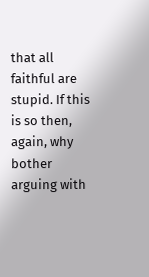that all faithful are stupid. If this is so then, again, why bother arguing with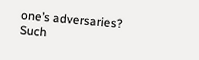one’s adversaries? Such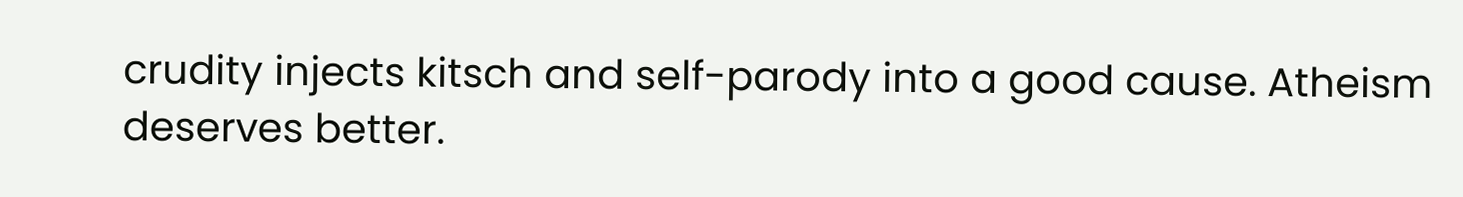crudity injects kitsch and self-parody into a good cause. Atheism deserves better.